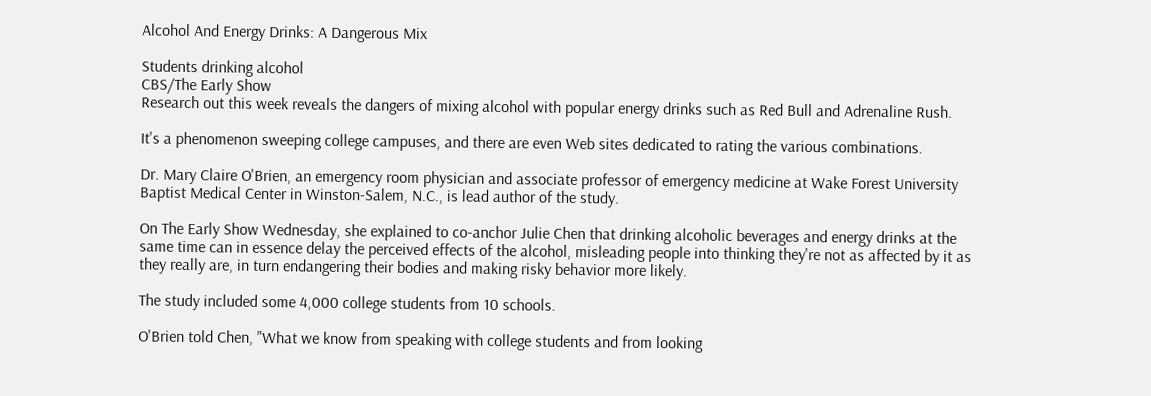Alcohol And Energy Drinks: A Dangerous Mix

Students drinking alcohol
CBS/The Early Show
Research out this week reveals the dangers of mixing alcohol with popular energy drinks such as Red Bull and Adrenaline Rush.

It's a phenomenon sweeping college campuses, and there are even Web sites dedicated to rating the various combinations.

Dr. Mary Claire O'Brien, an emergency room physician and associate professor of emergency medicine at Wake Forest University Baptist Medical Center in Winston-Salem, N.C., is lead author of the study.

On The Early Show Wednesday, she explained to co-anchor Julie Chen that drinking alcoholic beverages and energy drinks at the same time can in essence delay the perceived effects of the alcohol, misleading people into thinking they're not as affected by it as they really are, in turn endangering their bodies and making risky behavior more likely.

The study included some 4,000 college students from 10 schools.

O'Brien told Chen, "What we know from speaking with college students and from looking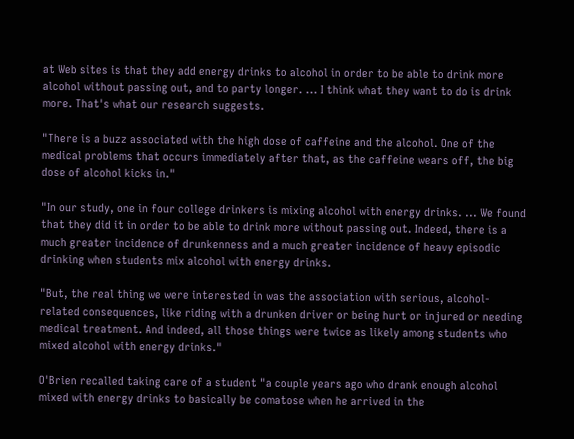at Web sites is that they add energy drinks to alcohol in order to be able to drink more alcohol without passing out, and to party longer. ... I think what they want to do is drink more. That's what our research suggests.

"There is a buzz associated with the high dose of caffeine and the alcohol. One of the medical problems that occurs immediately after that, as the caffeine wears off, the big dose of alcohol kicks in."

"In our study, one in four college drinkers is mixing alcohol with energy drinks. ... We found that they did it in order to be able to drink more without passing out. Indeed, there is a much greater incidence of drunkenness and a much greater incidence of heavy episodic drinking when students mix alcohol with energy drinks.

"But, the real thing we were interested in was the association with serious, alcohol-related consequences, like riding with a drunken driver or being hurt or injured or needing medical treatment. And indeed, all those things were twice as likely among students who mixed alcohol with energy drinks."

O'Brien recalled taking care of a student "a couple years ago who drank enough alcohol mixed with energy drinks to basically be comatose when he arrived in the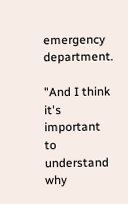emergency department.

"And I think it's important to understand why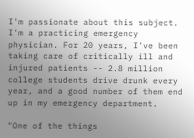I'm passionate about this subject. I'm a practicing emergency physician. For 20 years, I've been taking care of critically ill and injured patients -- 2.8 million college students drive drunk every year, and a good number of them end up in my emergency department.

"One of the things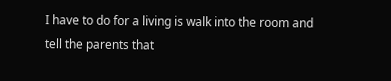I have to do for a living is walk into the room and tell the parents that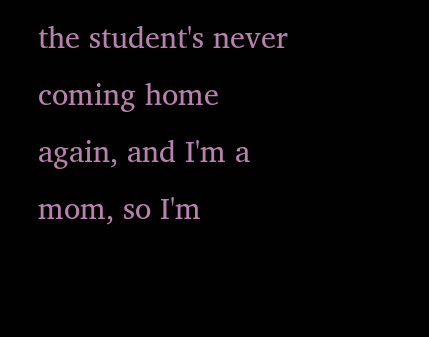the student's never coming home again, and I'm a mom, so I'm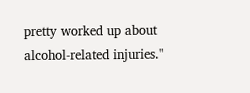pretty worked up about alcohol-related injuries."